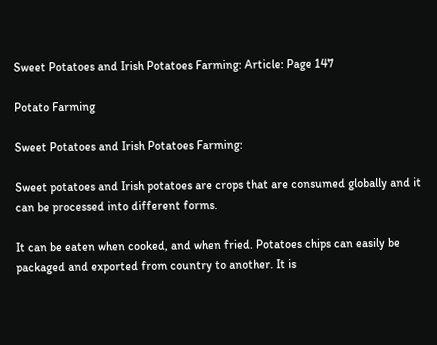Sweet Potatoes and Irish Potatoes Farming: Article: Page 147

Potato Farming

Sweet Potatoes and Irish Potatoes Farming:

Sweet potatoes and Irish potatoes are crops that are consumed globally and it can be processed into different forms.

It can be eaten when cooked, and when fried. Potatoes chips can easily be packaged and exported from country to another. It is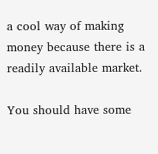a cool way of making money because there is a readily available market.

You should have some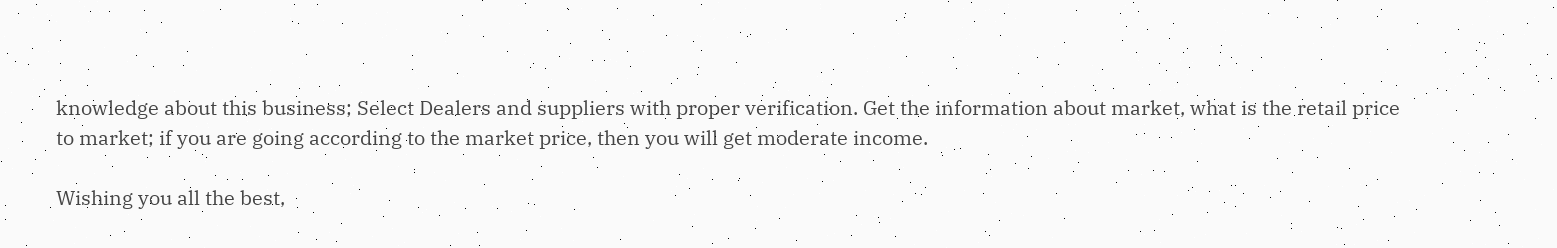knowledge about this business; Select Dealers and suppliers with proper verification. Get the information about market, what is the retail price to market; if you are going according to the market price, then you will get moderate income.

Wishing you all the best,